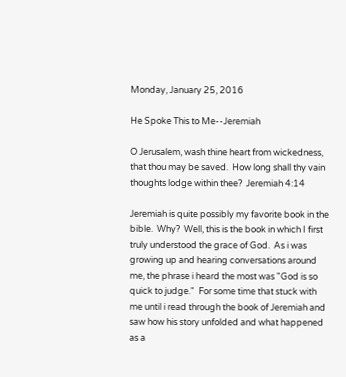Monday, January 25, 2016

He Spoke This to Me--Jeremiah

O Jerusalem, wash thine heart from wickedness, that thou may be saved.  How long shall thy vain thoughts lodge within thee?  Jeremiah 4:14

Jeremiah is quite possibly my favorite book in the bible.  Why?  Well, this is the book in which I first truly understood the grace of God.  As i was growing up and hearing conversations around me, the phrase i heard the most was "God is so quick to judge."  For some time that stuck with me until i read through the book of Jeremiah and saw how his story unfolded and what happened as a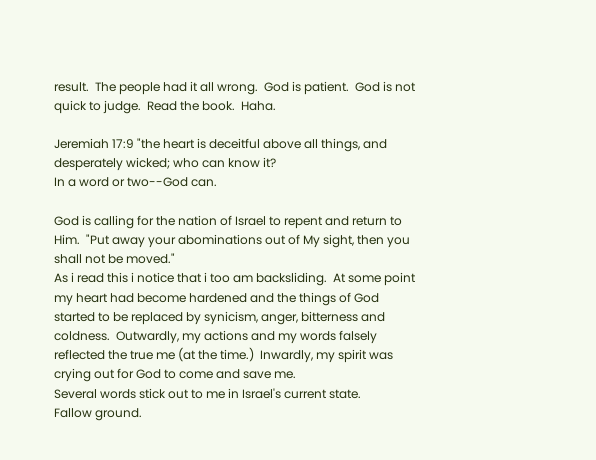result.  The people had it all wrong.  God is patient.  God is not quick to judge.  Read the book.  Haha.

Jeremiah 17:9 "the heart is deceitful above all things, and desperately wicked; who can know it?
In a word or two--God can.

God is calling for the nation of Israel to repent and return to Him.  "Put away your abominations out of My sight, then you shall not be moved."
As i read this i notice that i too am backsliding.  At some point my heart had become hardened and the things of God started to be replaced by synicism, anger, bitterness and coldness.  Outwardly, my actions and my words falsely reflected the true me (at the time.)  Inwardly, my spirit was crying out for God to come and save me.
Several words stick out to me in Israel's current state.
Fallow ground.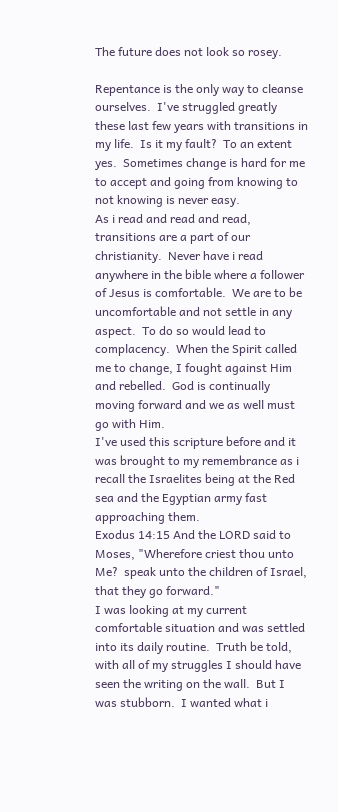The future does not look so rosey.

Repentance is the only way to cleanse ourselves.  I've struggled greatly these last few years with transitions in my life.  Is it my fault?  To an extent yes.  Sometimes change is hard for me to accept and going from knowing to not knowing is never easy.
As i read and read and read, transitions are a part of our christianity.  Never have i read anywhere in the bible where a follower of Jesus is comfortable.  We are to be uncomfortable and not settle in any aspect.  To do so would lead to complacency.  When the Spirit called me to change, I fought against Him and rebelled.  God is continually moving forward and we as well must go with Him.
I've used this scripture before and it was brought to my remembrance as i recall the Israelites being at the Red sea and the Egyptian army fast approaching them.
Exodus 14:15 And the LORD said to Moses, "Wherefore criest thou unto Me?  speak unto the children of Israel, that they go forward."
I was looking at my current comfortable situation and was settled into its daily routine.  Truth be told, with all of my struggles I should have seen the writing on the wall.  But I was stubborn.  I wanted what i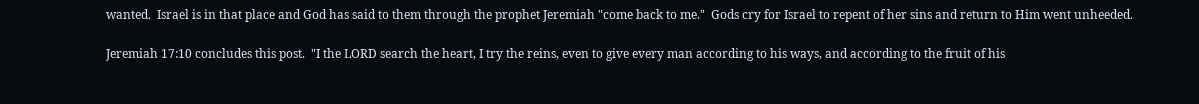wanted.  Israel is in that place and God has said to them through the prophet Jeremiah "come back to me."  Gods cry for Israel to repent of her sins and return to Him went unheeded.

Jeremiah 17:10 concludes this post.  "I the LORD search the heart, I try the reins, even to give every man according to his ways, and according to the fruit of his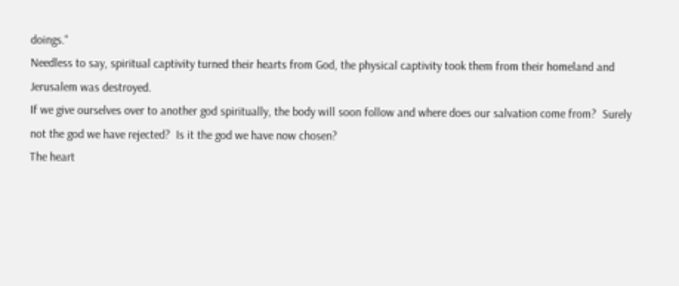doings."
Needless to say, spiritual captivity turned their hearts from God, the physical captivity took them from their homeland and Jerusalem was destroyed.
If we give ourselves over to another god spiritually, the body will soon follow and where does our salvation come from?  Surely not the god we have rejected?  Is it the god we have now chosen?
The heart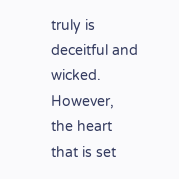truly is deceitful and wicked. However, the heart that is set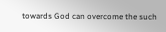towards God can overcome the such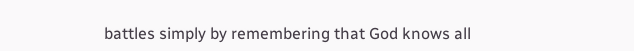battles simply by remembering that God knows all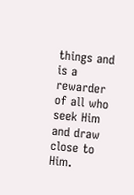things and is a rewarder of all who seek Him and draw close to Him.